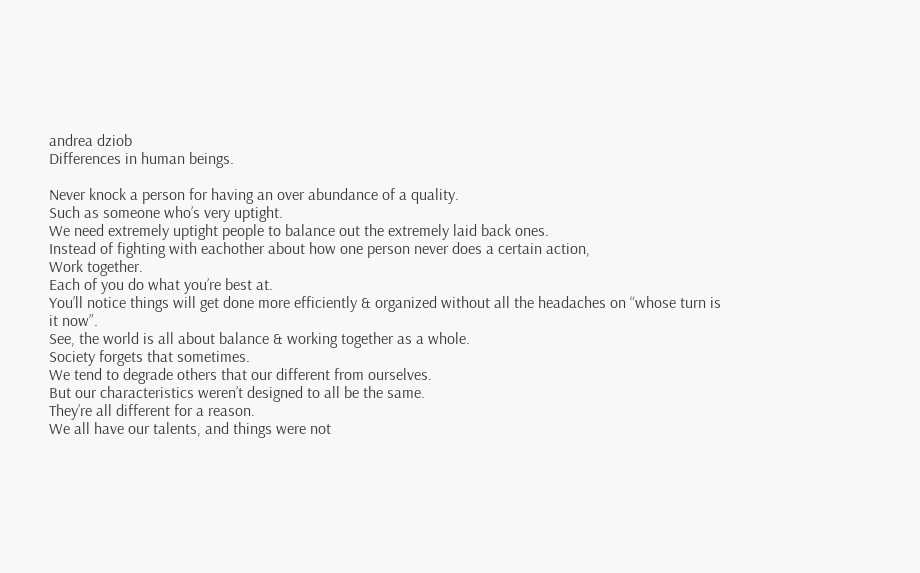andrea dziob
Differences in human beings.

Never knock a person for having an over abundance of a quality.
Such as someone who’s very uptight.
We need extremely uptight people to balance out the extremely laid back ones.
Instead of fighting with eachother about how one person never does a certain action,
Work together.
Each of you do what you’re best at.
You’ll notice things will get done more efficiently & organized without all the headaches on “whose turn is it now”.
See, the world is all about balance & working together as a whole.
Society forgets that sometimes.
We tend to degrade others that our different from ourselves.
But our characteristics weren’t designed to all be the same.
They’re all different for a reason.
We all have our talents, and things were not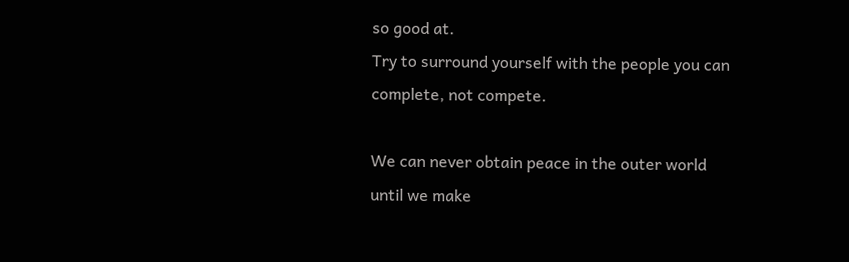so good at.
Try to surround yourself with the people you can complete, not compete.

We can never obtain peace in the outer world until we make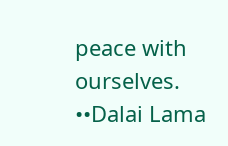peace with ourselves.
••Dalai Lama